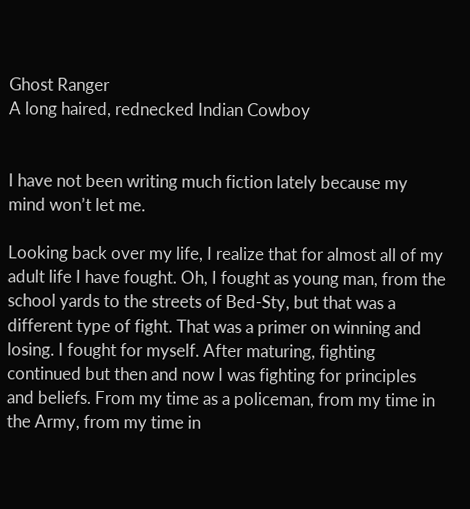Ghost Ranger
A long haired, rednecked Indian Cowboy


I have not been writing much fiction lately because my mind won’t let me.

Looking back over my life, I realize that for almost all of my adult life I have fought. Oh, I fought as young man, from the school yards to the streets of Bed-Sty, but that was a different type of fight. That was a primer on winning and losing. I fought for myself. After maturing, fighting continued but then and now I was fighting for principles and beliefs. From my time as a policeman, from my time in the Army, from my time in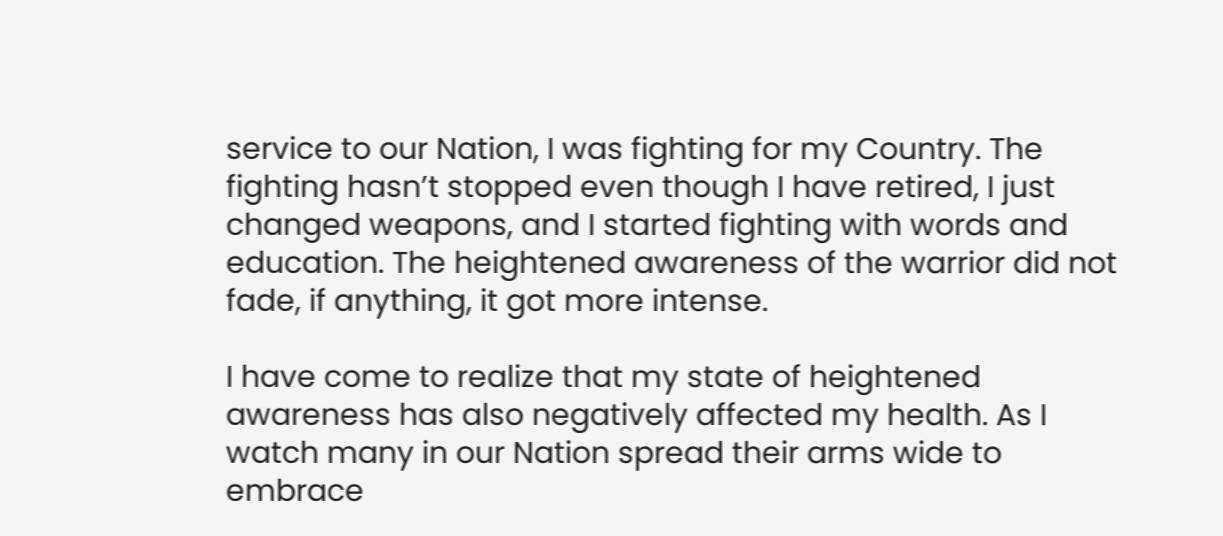service to our Nation, I was fighting for my Country. The fighting hasn’t stopped even though I have retired, I just changed weapons, and I started fighting with words and education. The heightened awareness of the warrior did not fade, if anything, it got more intense.

I have come to realize that my state of heightened awareness has also negatively affected my health. As I watch many in our Nation spread their arms wide to embrace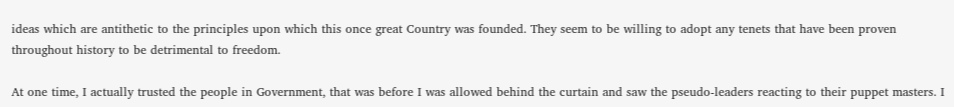ideas which are antithetic to the principles upon which this once great Country was founded. They seem to be willing to adopt any tenets that have been proven throughout history to be detrimental to freedom.

At one time, I actually trusted the people in Government, that was before I was allowed behind the curtain and saw the pseudo-leaders reacting to their puppet masters. I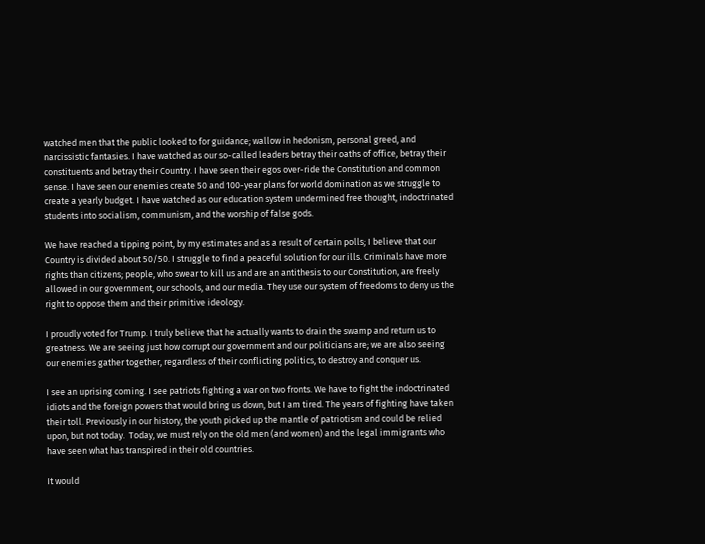watched men that the public looked to for guidance; wallow in hedonism, personal greed, and narcissistic fantasies. I have watched as our so-called leaders betray their oaths of office, betray their constituents and betray their Country. I have seen their egos over-ride the Constitution and common sense. I have seen our enemies create 50 and 100-year plans for world domination as we struggle to create a yearly budget. I have watched as our education system undermined free thought, indoctrinated students into socialism, communism, and the worship of false gods.

We have reached a tipping point, by my estimates and as a result of certain polls; I believe that our Country is divided about 50/50. I struggle to find a peaceful solution for our ills. Criminals have more rights than citizens; people, who swear to kill us and are an antithesis to our Constitution, are freely allowed in our government, our schools, and our media. They use our system of freedoms to deny us the right to oppose them and their primitive ideology.

I proudly voted for Trump. I truly believe that he actually wants to drain the swamp and return us to greatness. We are seeing just how corrupt our government and our politicians are; we are also seeing our enemies gather together, regardless of their conflicting politics, to destroy and conquer us.

I see an uprising coming. I see patriots fighting a war on two fronts. We have to fight the indoctrinated idiots and the foreign powers that would bring us down, but I am tired. The years of fighting have taken their toll. Previously in our history, the youth picked up the mantle of patriotism and could be relied upon, but not today.  Today, we must rely on the old men (and women) and the legal immigrants who have seen what has transpired in their old countries.

It would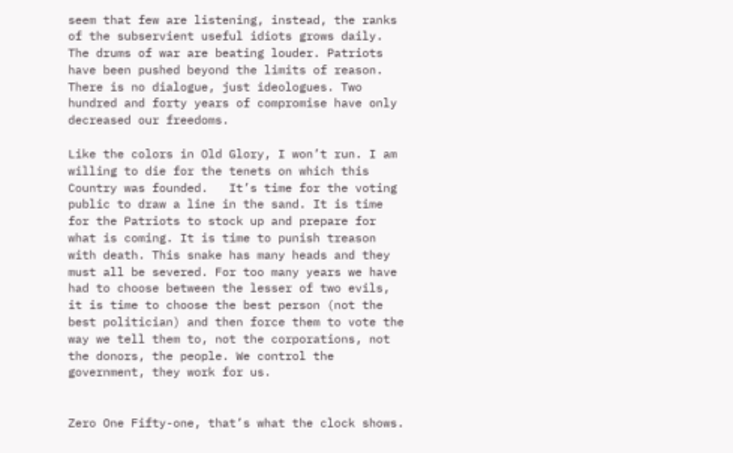seem that few are listening, instead, the ranks of the subservient useful idiots grows daily. The drums of war are beating louder. Patriots have been pushed beyond the limits of reason. There is no dialogue, just ideologues. Two hundred and forty years of compromise have only decreased our freedoms.

Like the colors in Old Glory, I won’t run. I am willing to die for the tenets on which this Country was founded.   It’s time for the voting public to draw a line in the sand. It is time for the Patriots to stock up and prepare for what is coming. It is time to punish treason with death. This snake has many heads and they must all be severed. For too many years we have had to choose between the lesser of two evils, it is time to choose the best person (not the best politician) and then force them to vote the way we tell them to, not the corporations, not the donors, the people. We control the government, they work for us.


Zero One Fifty-one, that’s what the clock shows.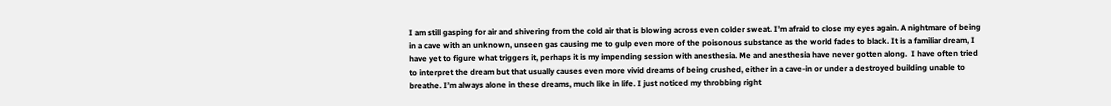I am still gasping for air and shivering from the cold air that is blowing across even colder sweat. I’m afraid to close my eyes again. A nightmare of being in a cave with an unknown, unseen gas causing me to gulp even more of the poisonous substance as the world fades to black. It is a familiar dream, I have yet to figure what triggers it, perhaps it is my impending session with anesthesia. Me and anesthesia have never gotten along.  I have often tried to interpret the dream but that usually causes even more vivid dreams of being crushed, either in a cave-in or under a destroyed building unable to breathe. I’m always alone in these dreams, much like in life. I just noticed my throbbing right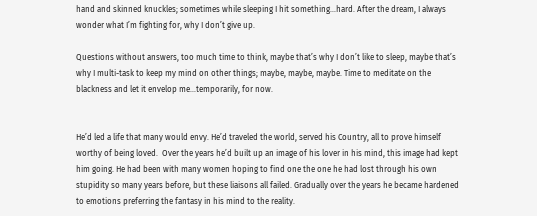hand and skinned knuckles; sometimes while sleeping I hit something…hard. After the dream, I always wonder what I’m fighting for, why I don’t give up.

Questions without answers, too much time to think, maybe that’s why I don’t like to sleep, maybe that’s why I multi-task to keep my mind on other things; maybe, maybe, maybe. Time to meditate on the blackness and let it envelop me…temporarily, for now.


He’d led a life that many would envy. He’d traveled the world, served his Country, all to prove himself worthy of being loved.  Over the years he’d built up an image of his lover in his mind, this image had kept him going. He had been with many women hoping to find one the one he had lost through his own stupidity so many years before, but these liaisons all failed. Gradually over the years he became hardened to emotions preferring the fantasy in his mind to the reality.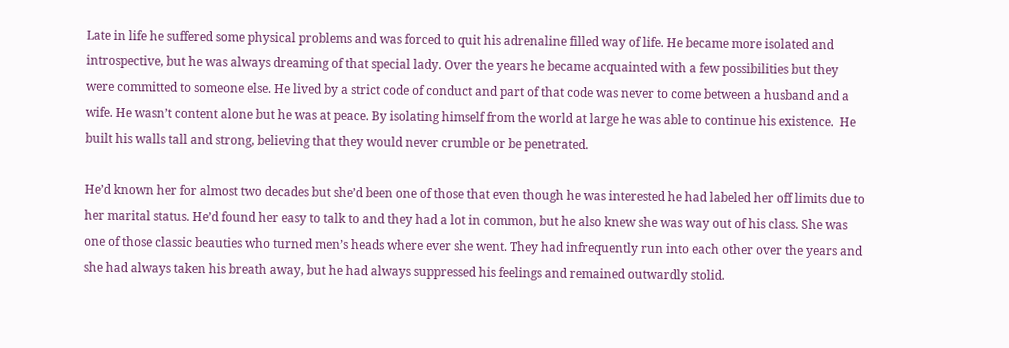Late in life he suffered some physical problems and was forced to quit his adrenaline filled way of life. He became more isolated and introspective, but he was always dreaming of that special lady. Over the years he became acquainted with a few possibilities but they were committed to someone else. He lived by a strict code of conduct and part of that code was never to come between a husband and a wife. He wasn’t content alone but he was at peace. By isolating himself from the world at large he was able to continue his existence.  He built his walls tall and strong, believing that they would never crumble or be penetrated.

He’d known her for almost two decades but she’d been one of those that even though he was interested he had labeled her off limits due to her marital status. He’d found her easy to talk to and they had a lot in common, but he also knew she was way out of his class. She was one of those classic beauties who turned men’s heads where ever she went. They had infrequently run into each other over the years and she had always taken his breath away, but he had always suppressed his feelings and remained outwardly stolid.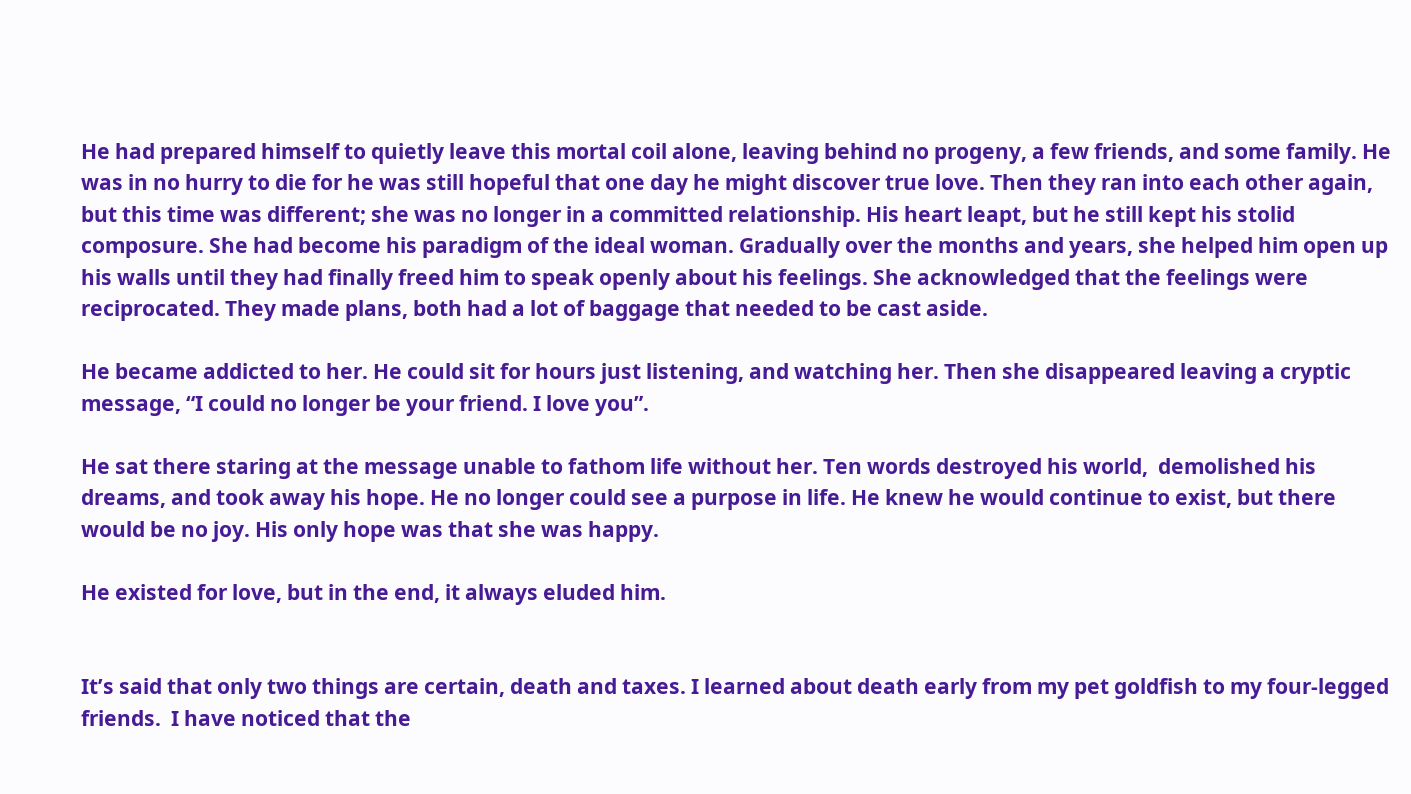He had prepared himself to quietly leave this mortal coil alone, leaving behind no progeny, a few friends, and some family. He was in no hurry to die for he was still hopeful that one day he might discover true love. Then they ran into each other again, but this time was different; she was no longer in a committed relationship. His heart leapt, but he still kept his stolid composure. She had become his paradigm of the ideal woman. Gradually over the months and years, she helped him open up his walls until they had finally freed him to speak openly about his feelings. She acknowledged that the feelings were reciprocated. They made plans, both had a lot of baggage that needed to be cast aside.

He became addicted to her. He could sit for hours just listening, and watching her. Then she disappeared leaving a cryptic message, “I could no longer be your friend. I love you”.

He sat there staring at the message unable to fathom life without her. Ten words destroyed his world,  demolished his dreams, and took away his hope. He no longer could see a purpose in life. He knew he would continue to exist, but there would be no joy. His only hope was that she was happy.

He existed for love, but in the end, it always eluded him.


It’s said that only two things are certain, death and taxes. I learned about death early from my pet goldfish to my four-legged friends.  I have noticed that the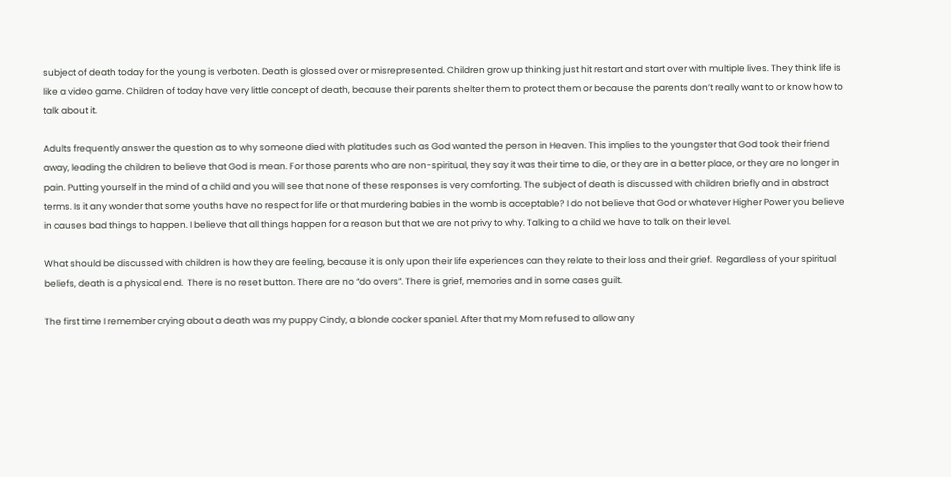subject of death today for the young is verboten. Death is glossed over or misrepresented. Children grow up thinking just hit restart and start over with multiple lives. They think life is like a video game. Children of today have very little concept of death, because their parents shelter them to protect them or because the parents don’t really want to or know how to talk about it.

Adults frequently answer the question as to why someone died with platitudes such as God wanted the person in Heaven. This implies to the youngster that God took their friend away, leading the children to believe that God is mean. For those parents who are non-spiritual, they say it was their time to die, or they are in a better place, or they are no longer in pain. Putting yourself in the mind of a child and you will see that none of these responses is very comforting. The subject of death is discussed with children briefly and in abstract terms. Is it any wonder that some youths have no respect for life or that murdering babies in the womb is acceptable? I do not believe that God or whatever Higher Power you believe in causes bad things to happen. I believe that all things happen for a reason but that we are not privy to why. Talking to a child we have to talk on their level.

What should be discussed with children is how they are feeling, because it is only upon their life experiences can they relate to their loss and their grief.  Regardless of your spiritual beliefs, death is a physical end.  There is no reset button. There are no “do overs”. There is grief, memories and in some cases guilt.

The first time I remember crying about a death was my puppy Cindy, a blonde cocker spaniel. After that my Mom refused to allow any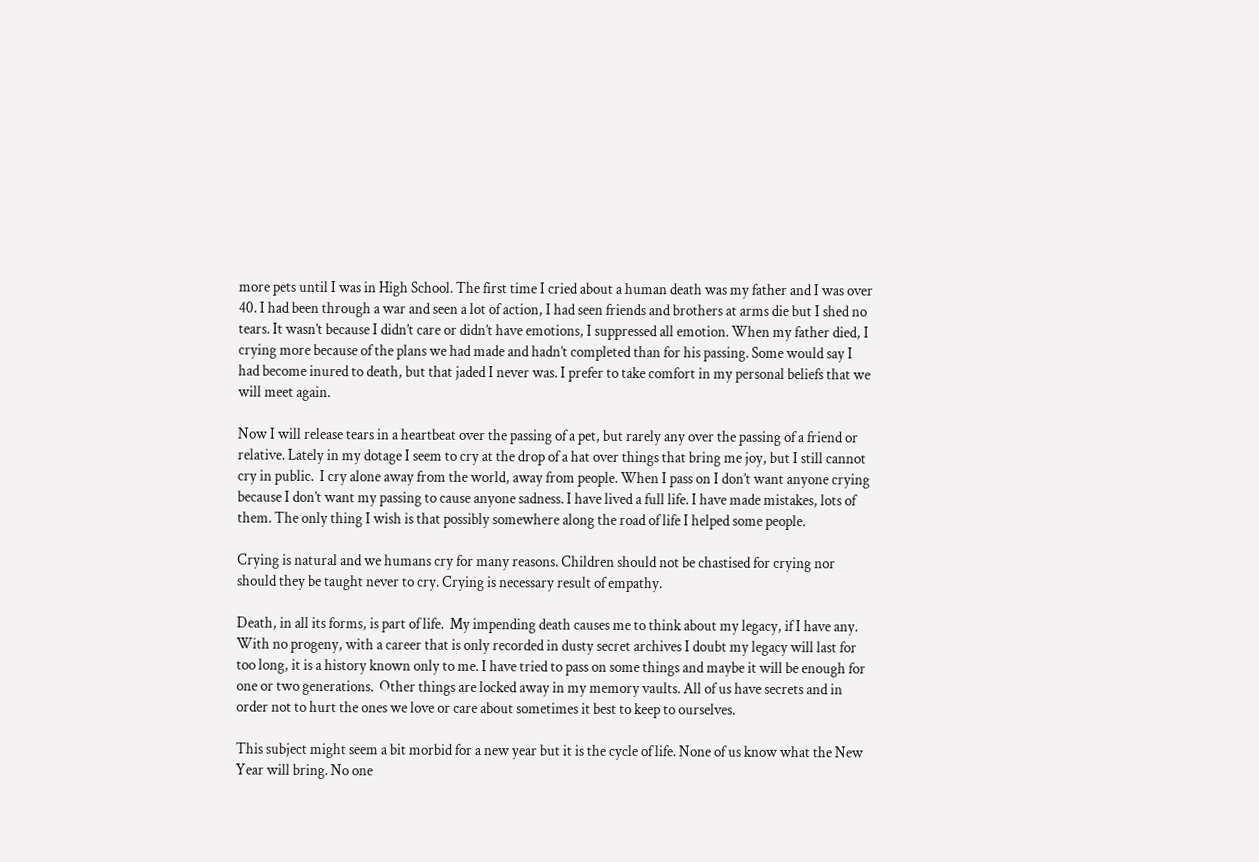more pets until I was in High School. The first time I cried about a human death was my father and I was over 40. I had been through a war and seen a lot of action, I had seen friends and brothers at arms die but I shed no tears. It wasn’t because I didn’t care or didn’t have emotions, I suppressed all emotion. When my father died, I crying more because of the plans we had made and hadn’t completed than for his passing. Some would say I had become inured to death, but that jaded I never was. I prefer to take comfort in my personal beliefs that we will meet again.

Now I will release tears in a heartbeat over the passing of a pet, but rarely any over the passing of a friend or relative. Lately in my dotage I seem to cry at the drop of a hat over things that bring me joy, but I still cannot cry in public.  I cry alone away from the world, away from people. When I pass on I don’t want anyone crying because I don’t want my passing to cause anyone sadness. I have lived a full life. I have made mistakes, lots of them. The only thing I wish is that possibly somewhere along the road of life I helped some people.

Crying is natural and we humans cry for many reasons. Children should not be chastised for crying nor should they be taught never to cry. Crying is necessary result of empathy.

Death, in all its forms, is part of life.  My impending death causes me to think about my legacy, if I have any. With no progeny, with a career that is only recorded in dusty secret archives I doubt my legacy will last for too long, it is a history known only to me. I have tried to pass on some things and maybe it will be enough for one or two generations.  Other things are locked away in my memory vaults. All of us have secrets and in order not to hurt the ones we love or care about sometimes it best to keep to ourselves.

This subject might seem a bit morbid for a new year but it is the cycle of life. None of us know what the New Year will bring. No one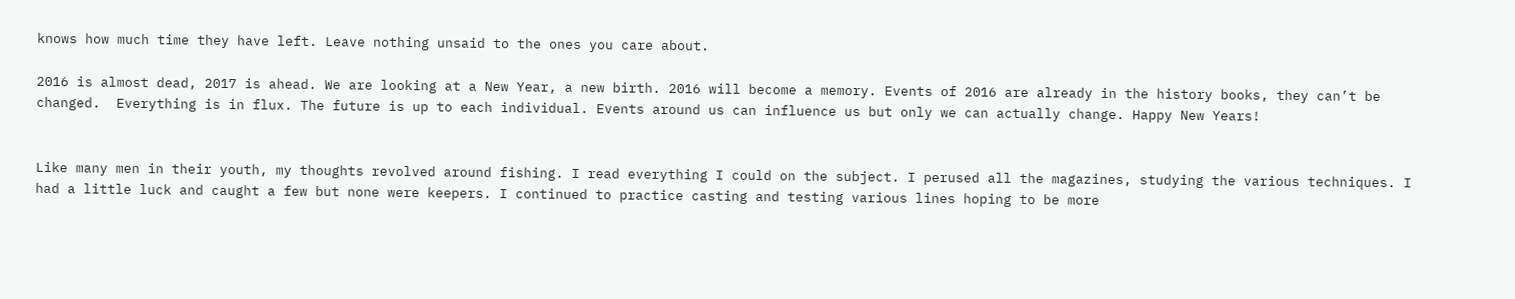knows how much time they have left. Leave nothing unsaid to the ones you care about.

2016 is almost dead, 2017 is ahead. We are looking at a New Year, a new birth. 2016 will become a memory. Events of 2016 are already in the history books, they can’t be changed.  Everything is in flux. The future is up to each individual. Events around us can influence us but only we can actually change. Happy New Years!


Like many men in their youth, my thoughts revolved around fishing. I read everything I could on the subject. I perused all the magazines, studying the various techniques. I had a little luck and caught a few but none were keepers. I continued to practice casting and testing various lines hoping to be more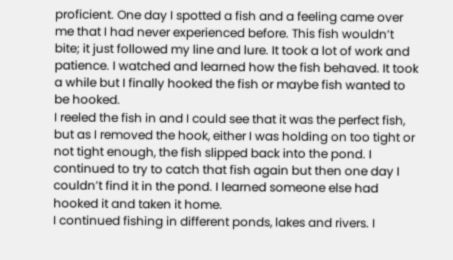proficient. One day I spotted a fish and a feeling came over me that I had never experienced before. This fish wouldn’t bite; it just followed my line and lure. It took a lot of work and patience. I watched and learned how the fish behaved. It took a while but I finally hooked the fish or maybe fish wanted to be hooked.
I reeled the fish in and I could see that it was the perfect fish, but as I removed the hook, either I was holding on too tight or not tight enough, the fish slipped back into the pond. I continued to try to catch that fish again but then one day I couldn’t find it in the pond. I learned someone else had hooked it and taken it home.
I continued fishing in different ponds, lakes and rivers. I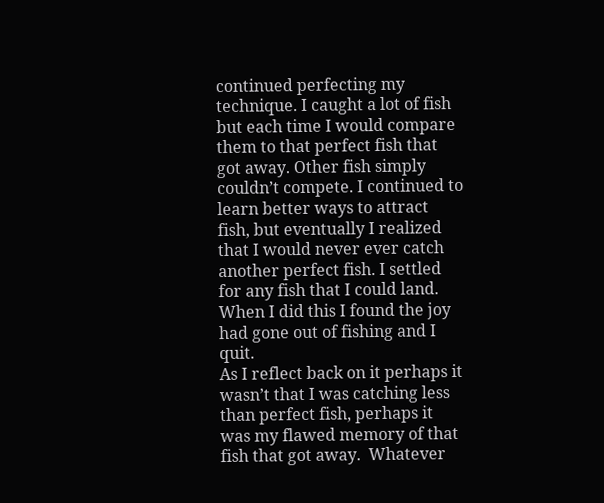continued perfecting my technique. I caught a lot of fish but each time I would compare them to that perfect fish that got away. Other fish simply couldn’t compete. I continued to learn better ways to attract fish, but eventually I realized that I would never ever catch another perfect fish. I settled for any fish that I could land. When I did this I found the joy had gone out of fishing and I quit.
As I reflect back on it perhaps it wasn’t that I was catching less than perfect fish, perhaps it was my flawed memory of that fish that got away.  Whatever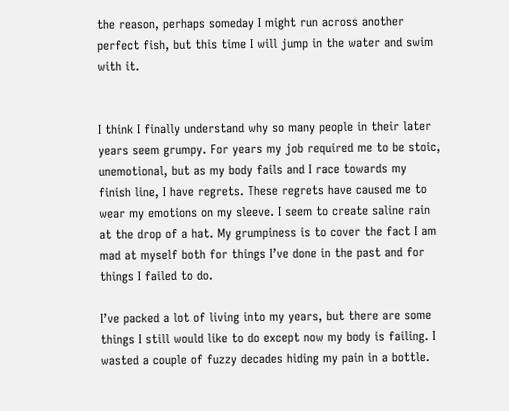the reason, perhaps someday I might run across another perfect fish, but this time I will jump in the water and swim with it.


I think I finally understand why so many people in their later years seem grumpy. For years my job required me to be stoic, unemotional, but as my body fails and I race towards my finish line, I have regrets. These regrets have caused me to wear my emotions on my sleeve. I seem to create saline rain at the drop of a hat. My grumpiness is to cover the fact I am mad at myself both for things I’ve done in the past and for things I failed to do.

I’ve packed a lot of living into my years, but there are some things I still would like to do except now my body is failing. I wasted a couple of fuzzy decades hiding my pain in a bottle.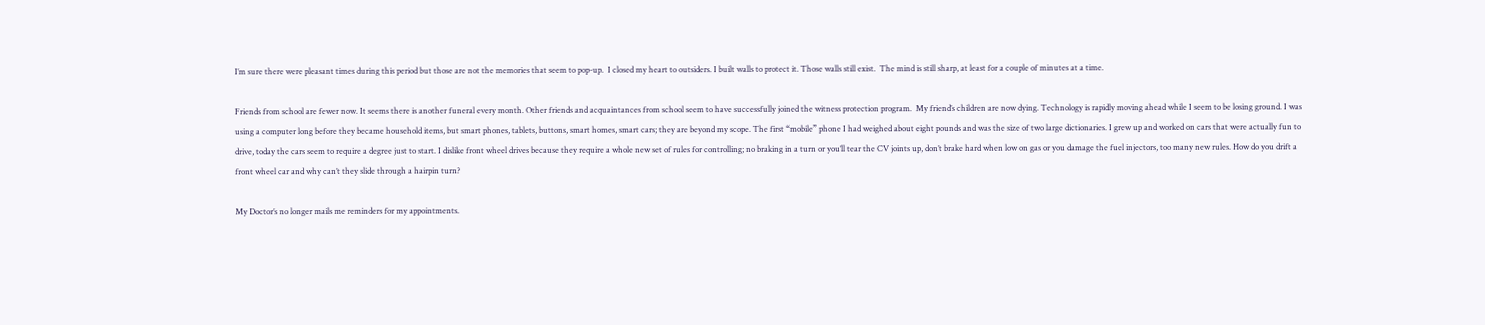I’m sure there were pleasant times during this period but those are not the memories that seem to pop-up.  I closed my heart to outsiders. I built walls to protect it. Those walls still exist.  The mind is still sharp, at least for a couple of minutes at a time.

Friends from school are fewer now. It seems there is another funeral every month. Other friends and acquaintances from school seem to have successfully joined the witness protection program.  My friend’s children are now dying. Technology is rapidly moving ahead while I seem to be losing ground. I was using a computer long before they became household items, but smart phones, tablets, buttons, smart homes, smart cars; they are beyond my scope. The first “mobile” phone I had weighed about eight pounds and was the size of two large dictionaries. I grew up and worked on cars that were actually fun to drive, today the cars seem to require a degree just to start. I dislike front wheel drives because they require a whole new set of rules for controlling; no braking in a turn or you’ll tear the CV joints up, don’t brake hard when low on gas or you damage the fuel injectors, too many new rules. How do you drift a front wheel car and why can’t they slide through a hairpin turn?

My Doctor’s no longer mails me reminders for my appointments.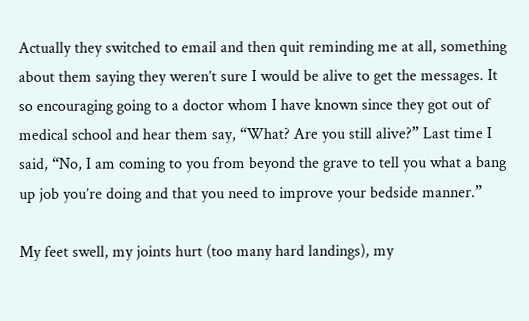Actually they switched to email and then quit reminding me at all, something about them saying they weren’t sure I would be alive to get the messages. It so encouraging going to a doctor whom I have known since they got out of medical school and hear them say, “What? Are you still alive?” Last time I said, “No, I am coming to you from beyond the grave to tell you what a bang up job you’re doing and that you need to improve your bedside manner.”

My feet swell, my joints hurt (too many hard landings), my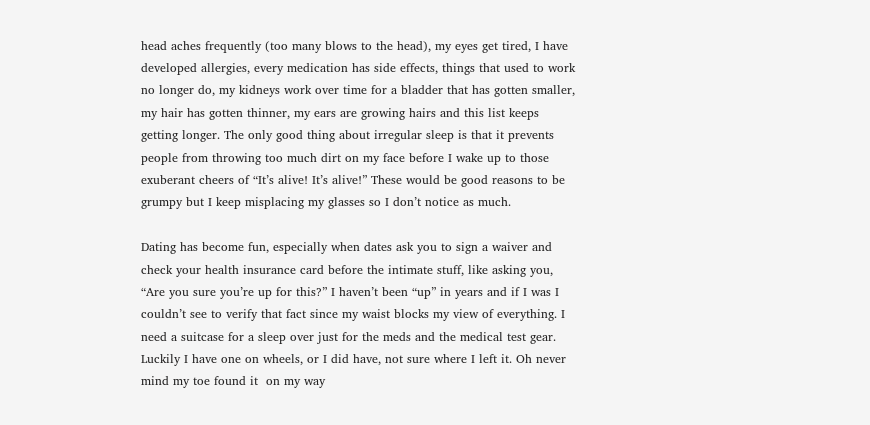head aches frequently (too many blows to the head), my eyes get tired, I have developed allergies, every medication has side effects, things that used to work no longer do, my kidneys work over time for a bladder that has gotten smaller, my hair has gotten thinner, my ears are growing hairs and this list keeps getting longer. The only good thing about irregular sleep is that it prevents people from throwing too much dirt on my face before I wake up to those exuberant cheers of “It’s alive! It’s alive!” These would be good reasons to be grumpy but I keep misplacing my glasses so I don’t notice as much.

Dating has become fun, especially when dates ask you to sign a waiver and check your health insurance card before the intimate stuff, like asking you, “Are you sure you’re up for this?” I haven’t been “up” in years and if I was I couldn’t see to verify that fact since my waist blocks my view of everything. I need a suitcase for a sleep over just for the meds and the medical test gear. Luckily I have one on wheels, or I did have, not sure where I left it. Oh never mind my toe found it  on my way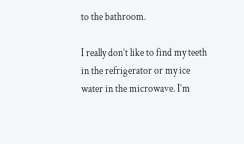to the bathroom.

I really don’t like to find my teeth in the refrigerator or my ice water in the microwave. I’m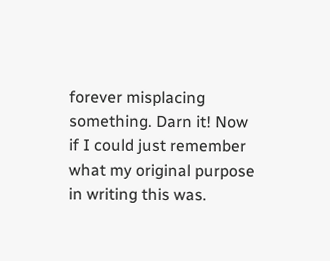forever misplacing something. Darn it! Now if I could just remember what my original purpose in writing this was.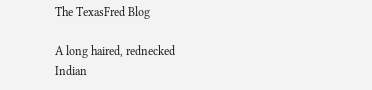The TexasFred Blog

A long haired, rednecked Indian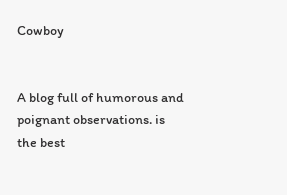Cowboy


A blog full of humorous and poignant observations. is the best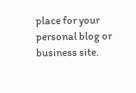place for your personal blog or business site.